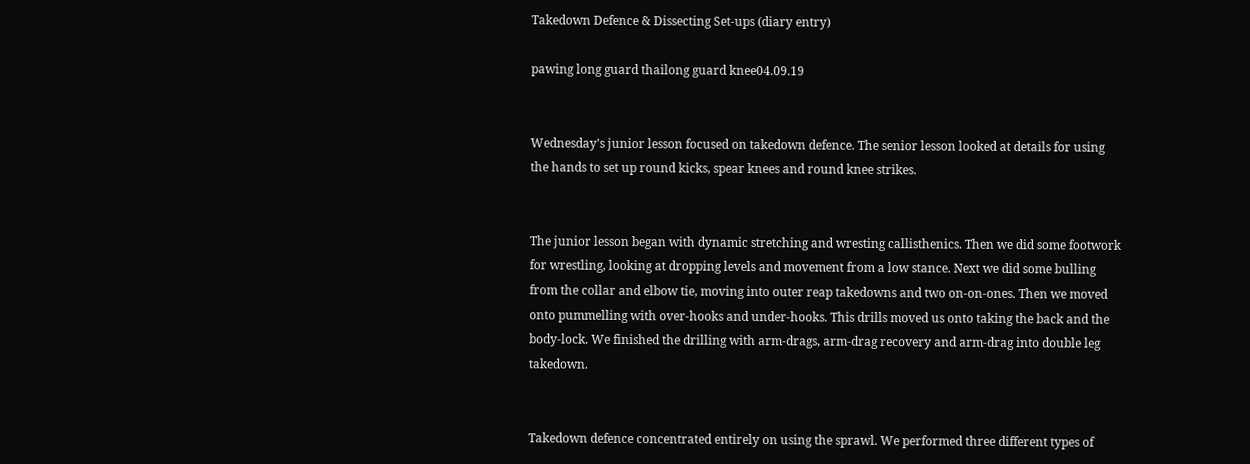Takedown Defence & Dissecting Set-ups (diary entry)

pawing long guard thailong guard knee04.09.19


Wednesday’s junior lesson focused on takedown defence. The senior lesson looked at details for using the hands to set up round kicks, spear knees and round knee strikes.


The junior lesson began with dynamic stretching and wresting callisthenics. Then we did some footwork for wrestling, looking at dropping levels and movement from a low stance. Next we did some bulling from the collar and elbow tie, moving into outer reap takedowns and two on-on-ones. Then we moved onto pummelling with over-hooks and under-hooks. This drills moved us onto taking the back and the body-lock. We finished the drilling with arm-drags, arm-drag recovery and arm-drag into double leg takedown.


Takedown defence concentrated entirely on using the sprawl. We performed three different types of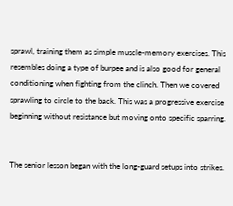sprawl, training them as simple muscle-memory exercises. This resembles doing a type of burpee and is also good for general conditioning when fighting from the clinch. Then we covered sprawling to circle to the back. This was a progressive exercise beginning without resistance but moving onto specific sparring.


The senior lesson began with the long-guard setups into strikes.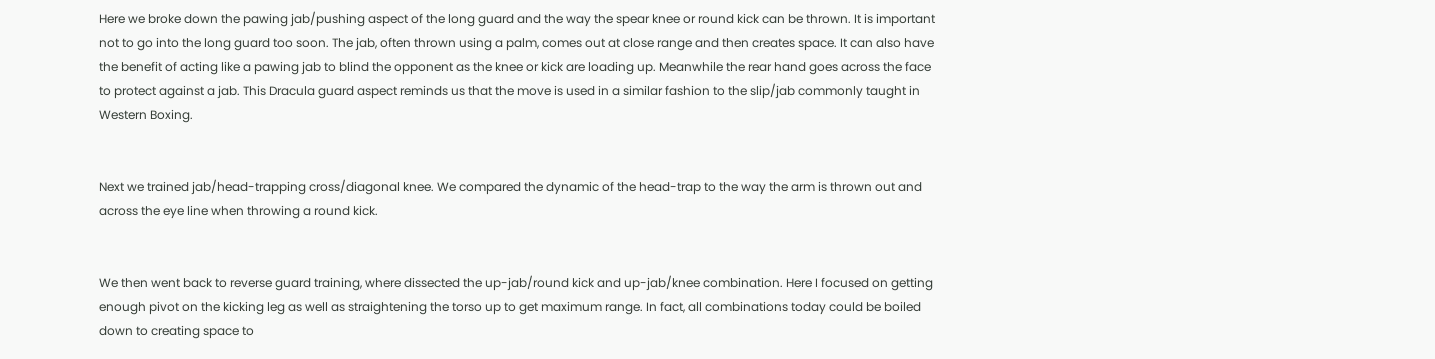Here we broke down the pawing jab/pushing aspect of the long guard and the way the spear knee or round kick can be thrown. It is important not to go into the long guard too soon. The jab, often thrown using a palm, comes out at close range and then creates space. It can also have the benefit of acting like a pawing jab to blind the opponent as the knee or kick are loading up. Meanwhile the rear hand goes across the face to protect against a jab. This Dracula guard aspect reminds us that the move is used in a similar fashion to the slip/jab commonly taught in Western Boxing.


Next we trained jab/head-trapping cross/diagonal knee. We compared the dynamic of the head-trap to the way the arm is thrown out and across the eye line when throwing a round kick.


We then went back to reverse guard training, where dissected the up-jab/round kick and up-jab/knee combination. Here I focused on getting enough pivot on the kicking leg as well as straightening the torso up to get maximum range. In fact, all combinations today could be boiled down to creating space to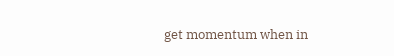get momentum when in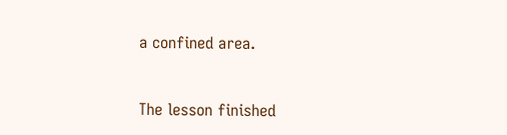a confined area.


The lesson finished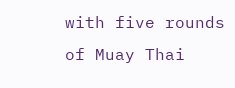with five rounds of Muay Thai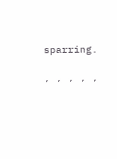sparring.

, , , , ,